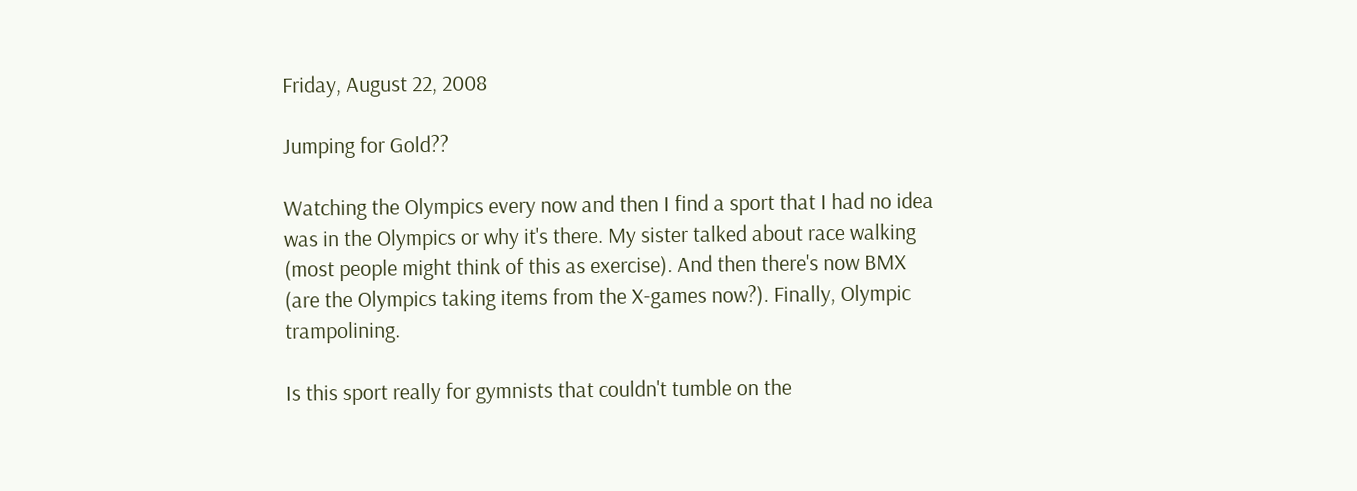Friday, August 22, 2008

Jumping for Gold??

Watching the Olympics every now and then I find a sport that I had no idea was in the Olympics or why it's there. My sister talked about race walking (most people might think of this as exercise). And then there's now BMX (are the Olympics taking items from the X-games now?). Finally, Olympic trampolining.

Is this sport really for gymnists that couldn't tumble on the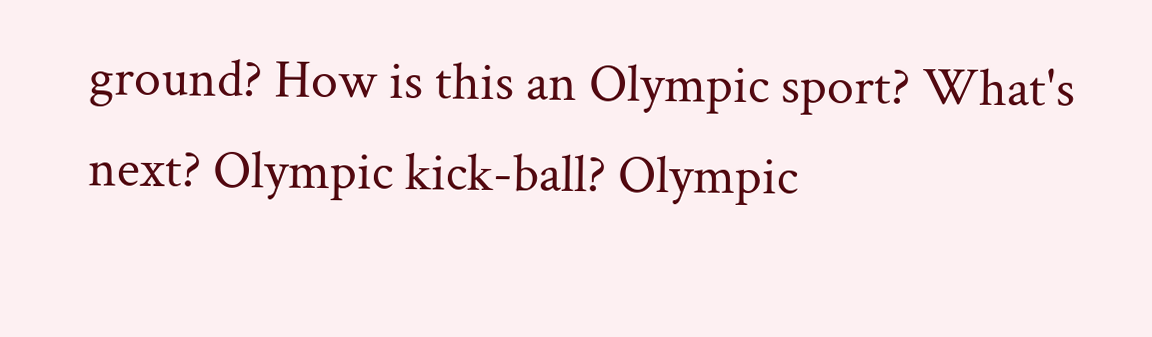ground? How is this an Olympic sport? What's next? Olympic kick-ball? Olympic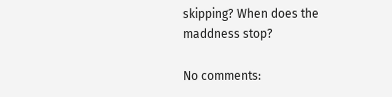skipping? When does the maddness stop?

No comments: